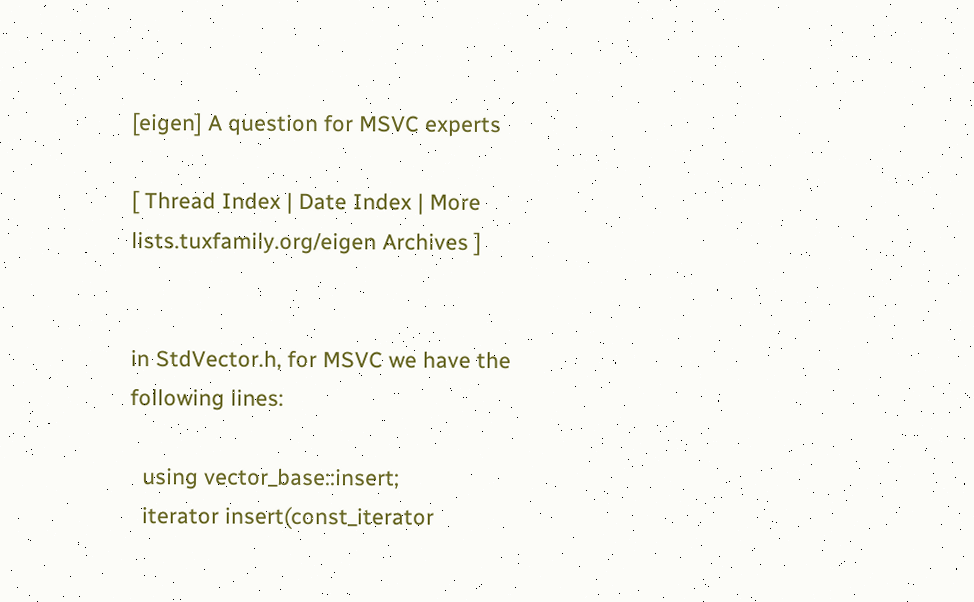[eigen] A question for MSVC experts

[ Thread Index | Date Index | More lists.tuxfamily.org/eigen Archives ]


in StdVector.h, for MSVC we have the following lines:

  using vector_base::insert;
  iterator insert(const_iterator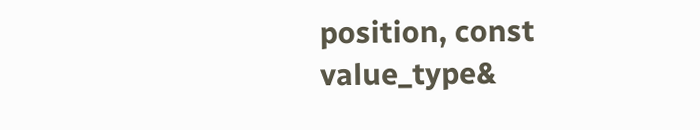position, const value_type&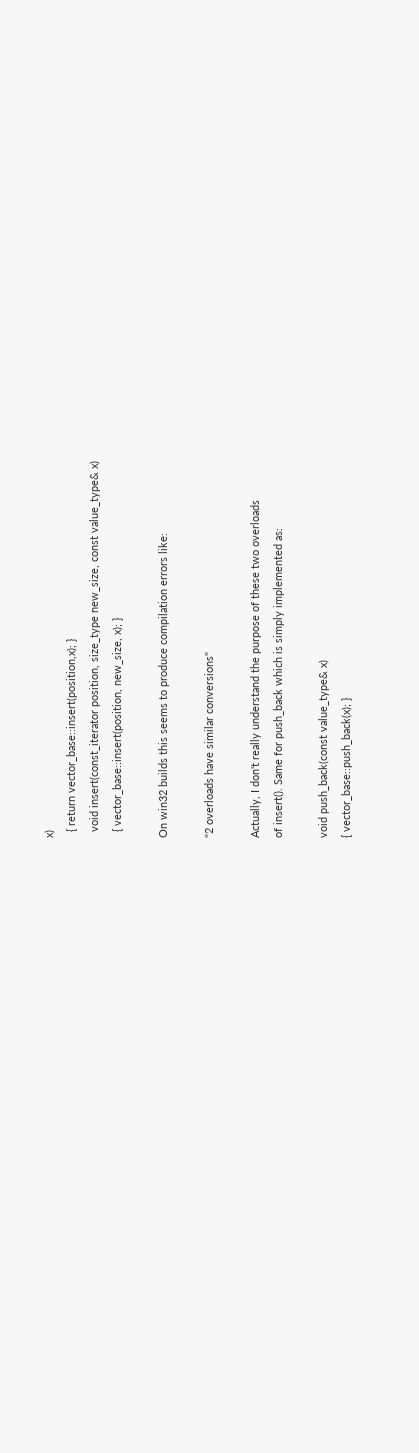x)
  { return vector_base::insert(position,x); }
  void insert(const_iterator position, size_type new_size, const value_type& x)
  { vector_base::insert(position, new_size, x); }

On win32 builds this seems to produce compilation errors like:

"2 overloads have similar conversions"

Actually, I don't really understand the purpose of these two overloads
of insert(). Same for push_back which is simply implemented as:

void push_back(const value_type& x)
{ vector_base::push_back(x); }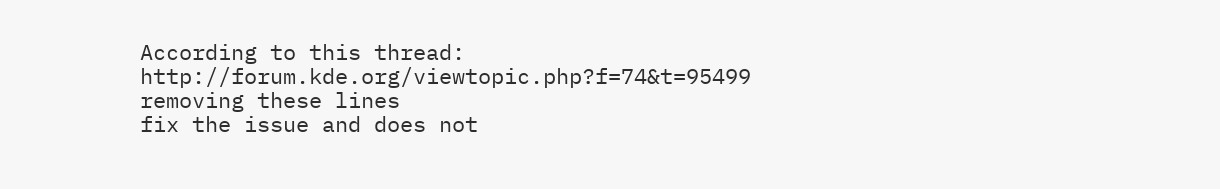According to this thread:
http://forum.kde.org/viewtopic.php?f=74&t=95499 removing these lines
fix the issue and does not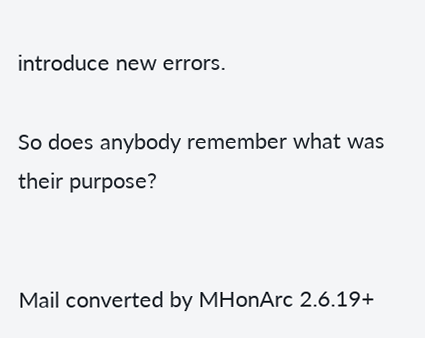introduce new errors.

So does anybody remember what was their purpose?


Mail converted by MHonArc 2.6.19+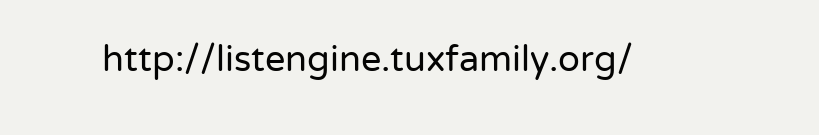http://listengine.tuxfamily.org/